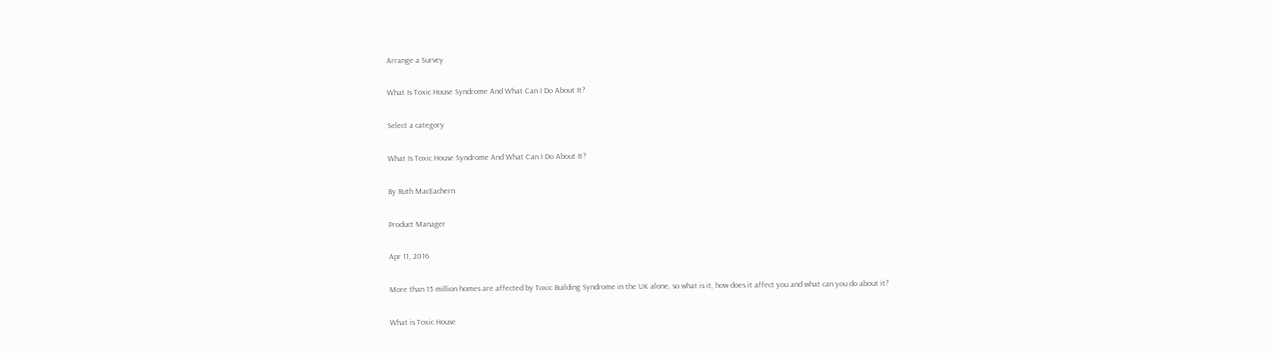Arrange a Survey

What Is Toxic House Syndrome And What Can I Do About It?

Select a category

What Is Toxic House Syndrome And What Can I Do About It?

By Ruth MacEachern

Product Manager

Apr 11, 2016

More than 15 million homes are affected by Toxic Building Syndrome in the UK alone, so what is it, how does it affect you and what can you do about it?

What is Toxic House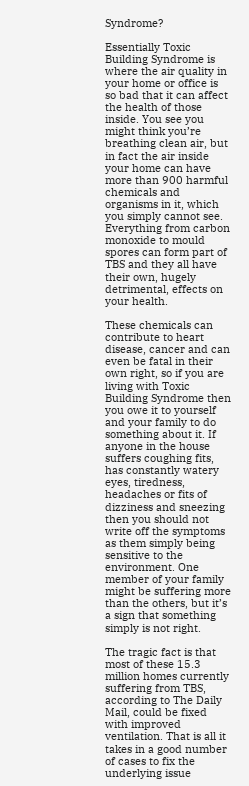Syndrome?

Essentially Toxic Building Syndrome is where the air quality in your home or office is so bad that it can affect the health of those inside. You see you might think you’re breathing clean air, but in fact the air inside your home can have more than 900 harmful chemicals and organisms in it, which you simply cannot see. Everything from carbon monoxide to mould spores can form part of TBS and they all have their own, hugely detrimental, effects on your health.

These chemicals can contribute to heart disease, cancer and can even be fatal in their own right, so if you are living with Toxic Building Syndrome then you owe it to yourself and your family to do something about it. If anyone in the house suffers coughing fits, has constantly watery eyes, tiredness, headaches or fits of dizziness and sneezing then you should not write off the symptoms as them simply being sensitive to the environment. One member of your family might be suffering more than the others, but it’s a sign that something simply is not right.

The tragic fact is that most of these 15.3 million homes currently suffering from TBS, according to The Daily Mail, could be fixed with improved ventilation. That is all it takes in a good number of cases to fix the underlying issue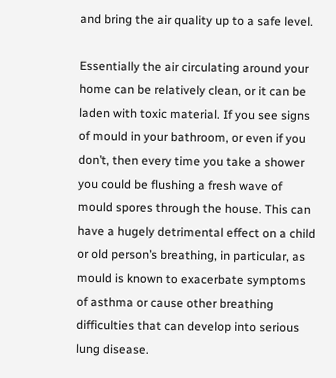and bring the air quality up to a safe level.

Essentially the air circulating around your home can be relatively clean, or it can be laden with toxic material. If you see signs of mould in your bathroom, or even if you don’t, then every time you take a shower you could be flushing a fresh wave of mould spores through the house. This can have a hugely detrimental effect on a child or old person’s breathing, in particular, as mould is known to exacerbate symptoms of asthma or cause other breathing difficulties that can develop into serious lung disease.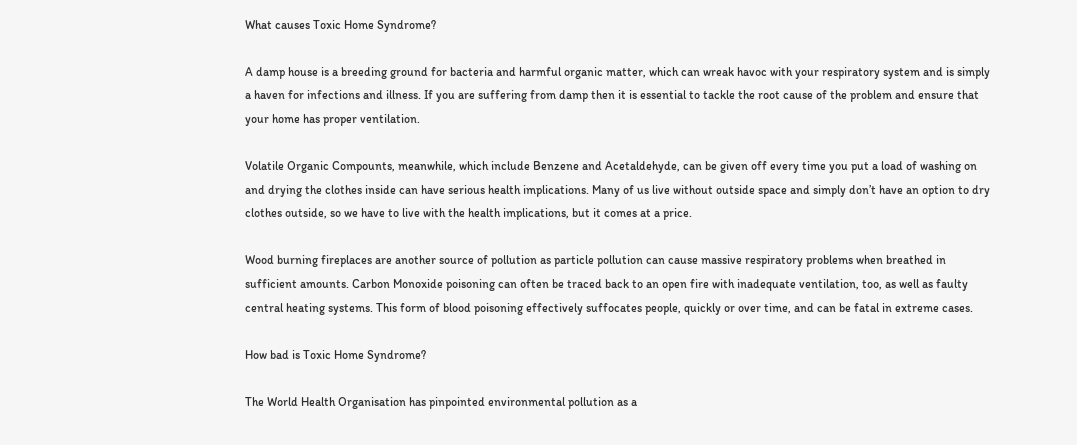What causes Toxic Home Syndrome?

A damp house is a breeding ground for bacteria and harmful organic matter, which can wreak havoc with your respiratory system and is simply a haven for infections and illness. If you are suffering from damp then it is essential to tackle the root cause of the problem and ensure that your home has proper ventilation.

Volatile Organic Compounts, meanwhile, which include Benzene and Acetaldehyde, can be given off every time you put a load of washing on and drying the clothes inside can have serious health implications. Many of us live without outside space and simply don’t have an option to dry clothes outside, so we have to live with the health implications, but it comes at a price.

Wood burning fireplaces are another source of pollution as particle pollution can cause massive respiratory problems when breathed in sufficient amounts. Carbon Monoxide poisoning can often be traced back to an open fire with inadequate ventilation, too, as well as faulty central heating systems. This form of blood poisoning effectively suffocates people, quickly or over time, and can be fatal in extreme cases.

How bad is Toxic Home Syndrome?

The World Health Organisation has pinpointed environmental pollution as a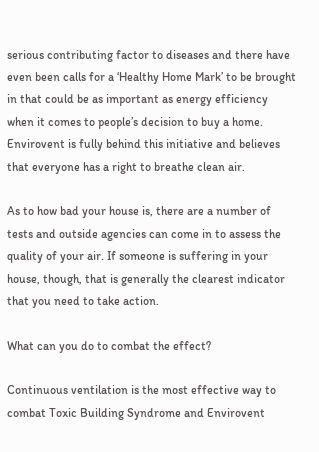serious contributing factor to diseases and there have even been calls for a ‘Healthy Home Mark’ to be brought in that could be as important as energy efficiency when it comes to people’s decision to buy a home. Envirovent is fully behind this initiative and believes that everyone has a right to breathe clean air.

As to how bad your house is, there are a number of tests and outside agencies can come in to assess the quality of your air. If someone is suffering in your house, though, that is generally the clearest indicator that you need to take action.

What can you do to combat the effect?

Continuous ventilation is the most effective way to combat Toxic Building Syndrome and Envirovent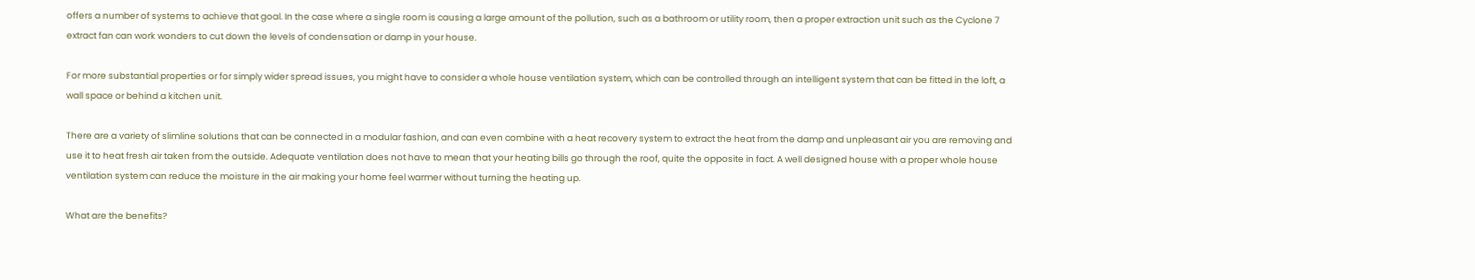offers a number of systems to achieve that goal. In the case where a single room is causing a large amount of the pollution, such as a bathroom or utility room, then a proper extraction unit such as the Cyclone 7 extract fan can work wonders to cut down the levels of condensation or damp in your house.

For more substantial properties or for simply wider spread issues, you might have to consider a whole house ventilation system, which can be controlled through an intelligent system that can be fitted in the loft, a wall space or behind a kitchen unit.

There are a variety of slimline solutions that can be connected in a modular fashion, and can even combine with a heat recovery system to extract the heat from the damp and unpleasant air you are removing and use it to heat fresh air taken from the outside. Adequate ventilation does not have to mean that your heating bills go through the roof, quite the opposite in fact. A well designed house with a proper whole house ventilation system can reduce the moisture in the air making your home feel warmer without turning the heating up.

What are the benefits?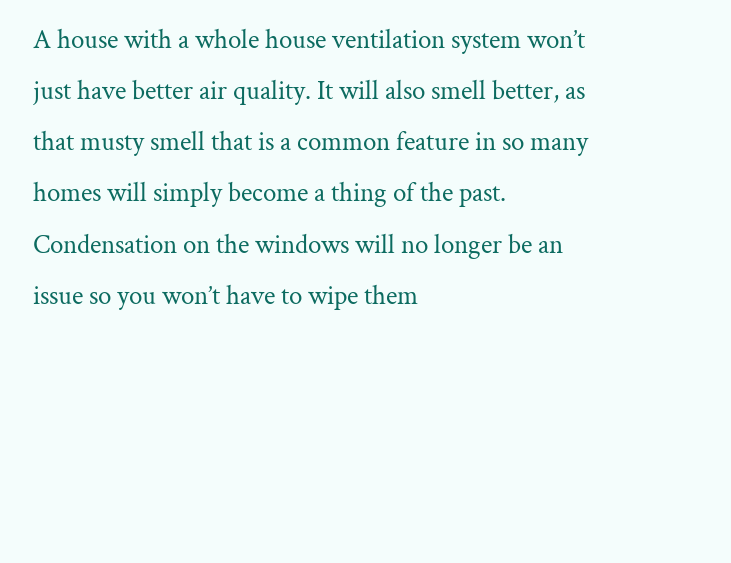A house with a whole house ventilation system won’t just have better air quality. It will also smell better, as that musty smell that is a common feature in so many homes will simply become a thing of the past. Condensation on the windows will no longer be an issue so you won’t have to wipe them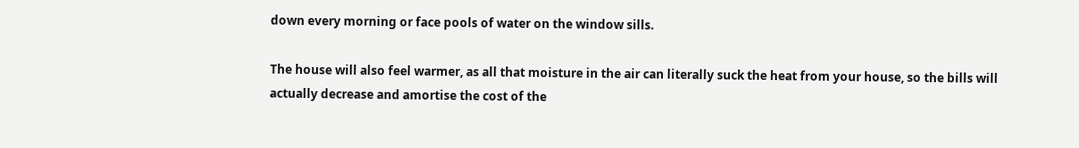down every morning or face pools of water on the window sills.

The house will also feel warmer, as all that moisture in the air can literally suck the heat from your house, so the bills will actually decrease and amortise the cost of the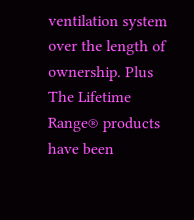ventilation system over the length of ownership. Plus The Lifetime Range® products have been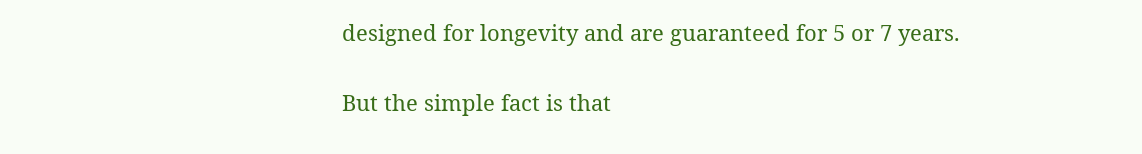designed for longevity and are guaranteed for 5 or 7 years.

But the simple fact is that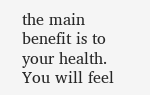the main benefit is to your health. You will feel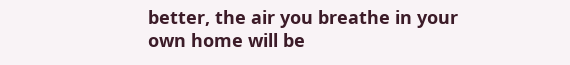better, the air you breathe in your own home will be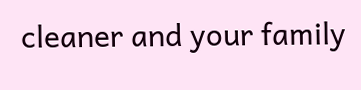cleaner and your family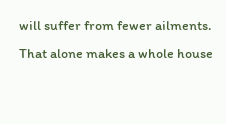will suffer from fewer ailments. That alone makes a whole house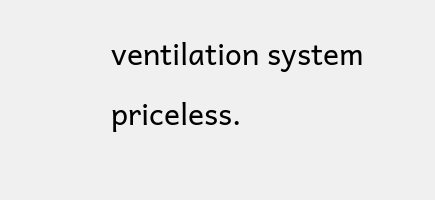ventilation system priceless.